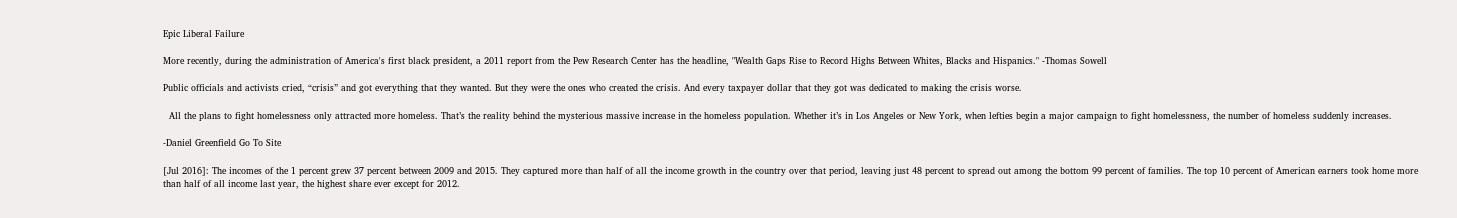Epic Liberal Failure

More recently, during the administration of America's first black president, a 2011 report from the Pew Research Center has the headline, "Wealth Gaps Rise to Record Highs Between Whites, Blacks and Hispanics." -Thomas Sowell

Public officials and activists cried, “crisis” and got everything that they wanted. But they were the ones who created the crisis. And every taxpayer dollar that they got was dedicated to making the crisis worse.

  All the plans to fight homelessness only attracted more homeless. That’s the reality behind the mysterious massive increase in the homeless population. Whether it’s in Los Angeles or New York, when lefties begin a major campaign to fight homelessness, the number of homeless suddenly increases.

-Daniel Greenfield Go To Site

[Jul 2016]: The incomes of the 1 percent grew 37 percent between 2009 and 2015. They captured more than half of all the income growth in the country over that period, leaving just 48 percent to spread out among the bottom 99 percent of families. The top 10 percent of American earners took home more than half of all income last year, the highest share ever except for 2012.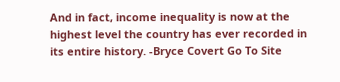And in fact, income inequality is now at the highest level the country has ever recorded in its entire history. -Bryce Covert Go To Site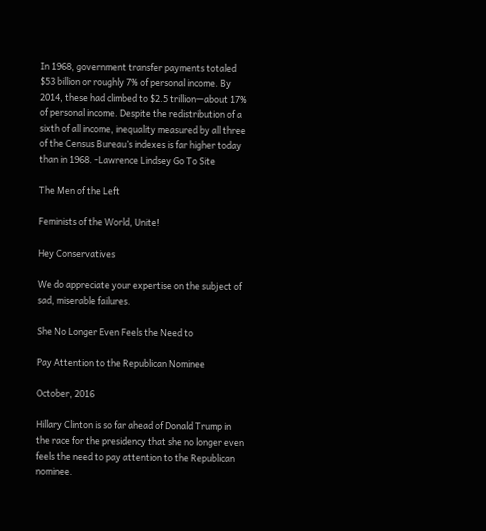In 1968, government transfer payments totaled $53 billion or roughly 7% of personal income. By 2014, these had climbed to $2.5 trillion—about 17% of personal income. Despite the redistribution of a sixth of all income, inequality measured by all three of the Census Bureau’s indexes is far higher today than in 1968. -Lawrence Lindsey Go To Site

The Men of the Left

Feminists of the World, Unite!

Hey Conservatives

We do appreciate your expertise on the subject of sad, miserable failures.

She No Longer Even Feels the Need to

Pay Attention to the Republican Nominee

October, 2016

Hillary Clinton is so far ahead of Donald Trump in the race for the presidency that she no longer even feels the need to pay attention to the Republican nominee.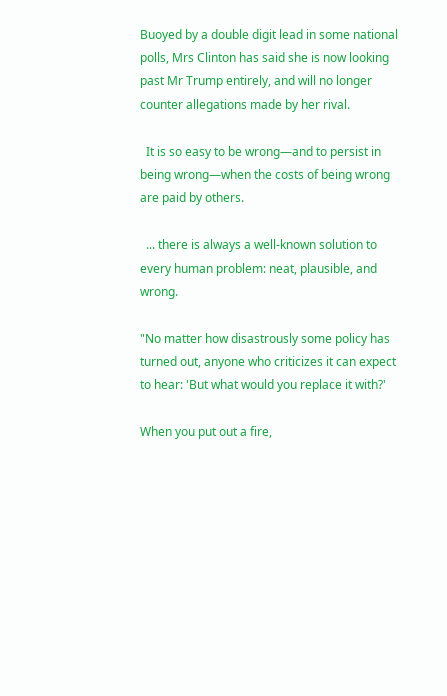Buoyed by a double digit lead in some national polls, Mrs Clinton has said she is now looking past Mr Trump entirely, and will no longer counter allegations made by her rival.

  It is so easy to be wrong—and to persist in being wrong—when the costs of being wrong are paid by others.

  ... there is always a well-known solution to every human problem: neat, plausible, and wrong.

"No matter how disastrously some policy has turned out, anyone who criticizes it can expect to hear: 'But what would you replace it with?'

When you put out a fire,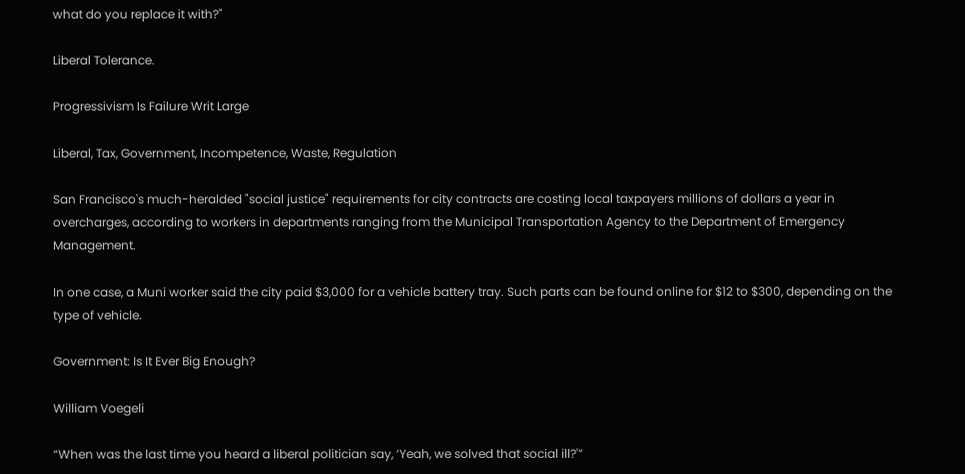what do you replace it with?"

Liberal Tolerance.

Progressivism Is Failure Writ Large

Liberal, Tax, Government, Incompetence, Waste, Regulation

San Francisco's much-heralded "social justice" requirements for city contracts are costing local taxpayers millions of dollars a year in overcharges, according to workers in departments ranging from the Municipal Transportation Agency to the Department of Emergency Management.

In one case, a Muni worker said the city paid $3,000 for a vehicle battery tray. Such parts can be found online for $12 to $300, depending on the type of vehicle.

Government: Is It Ever Big Enough?

William Voegeli

“When was the last time you heard a liberal politician say, ‘Yeah, we solved that social ill?'”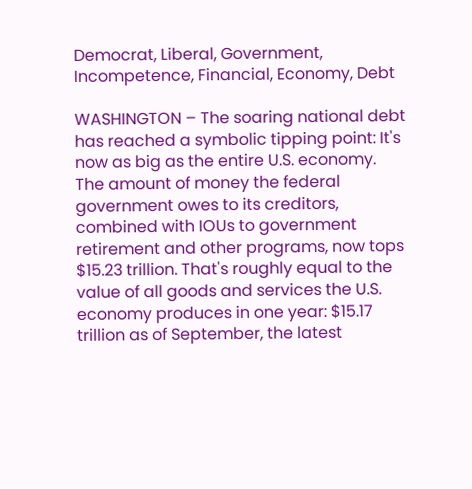Democrat, Liberal, Government, Incompetence, Financial, Economy, Debt

WASHINGTON – The soaring national debt has reached a symbolic tipping point: It's now as big as the entire U.S. economy. The amount of money the federal government owes to its creditors, combined with IOUs to government retirement and other programs, now tops $15.23 trillion. That's roughly equal to the value of all goods and services the U.S. economy produces in one year: $15.17 trillion as of September, the latest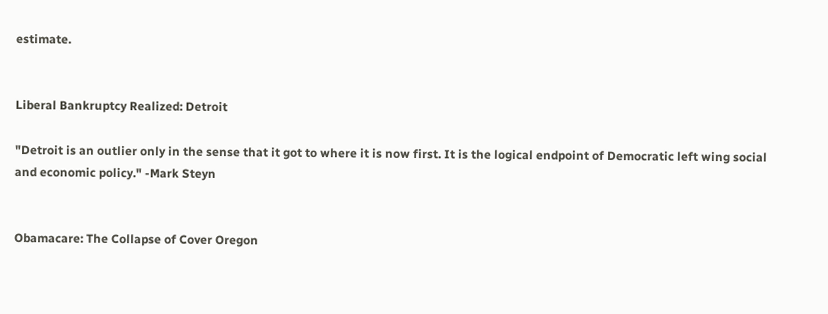estimate.


Liberal Bankruptcy Realized: Detroit

"Detroit is an outlier only in the sense that it got to where it is now first. It is the logical endpoint of Democratic left wing social and economic policy." -Mark Steyn


Obamacare: The Collapse of Cover Oregon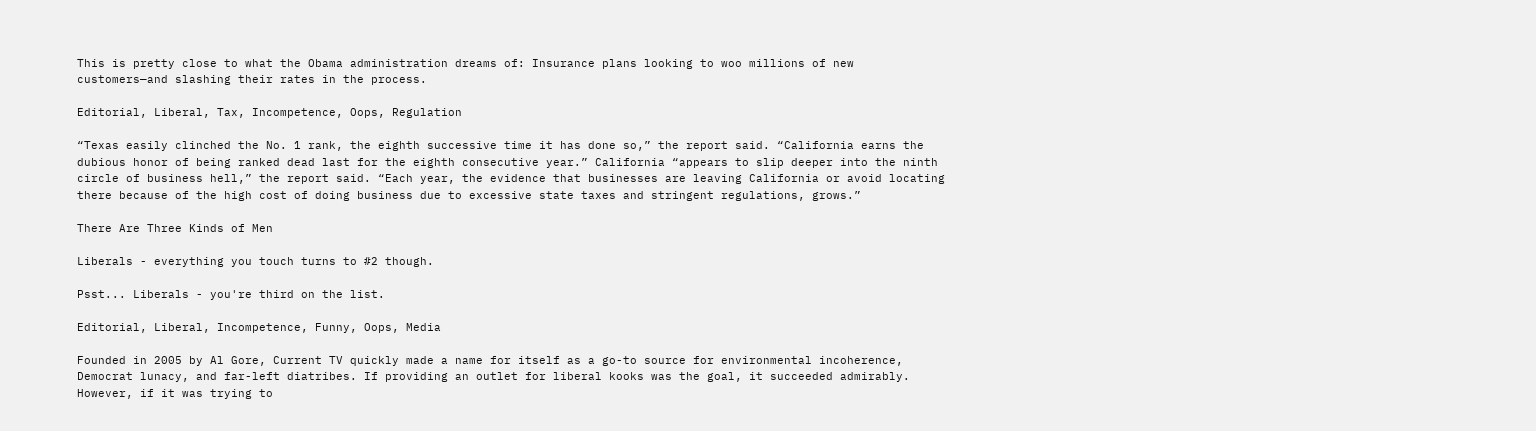This is pretty close to what the Obama administration dreams of: Insurance plans looking to woo millions of new customers—and slashing their rates in the process.

Editorial, Liberal, Tax, Incompetence, Oops, Regulation

“Texas easily clinched the No. 1 rank, the eighth successive time it has done so,” the report said. “California earns the dubious honor of being ranked dead last for the eighth consecutive year.” California “appears to slip deeper into the ninth circle of business hell,” the report said. “Each year, the evidence that businesses are leaving California or avoid locating there because of the high cost of doing business due to excessive state taxes and stringent regulations, grows.”

There Are Three Kinds of Men

Liberals - everything you touch turns to #2 though.

Psst... Liberals - you're third on the list.

Editorial, Liberal, Incompetence, Funny, Oops, Media

Founded in 2005 by Al Gore, Current TV quickly made a name for itself as a go-to source for environmental incoherence, Democrat lunacy, and far-left diatribes. If providing an outlet for liberal kooks was the goal, it succeeded admirably. However, if it was trying to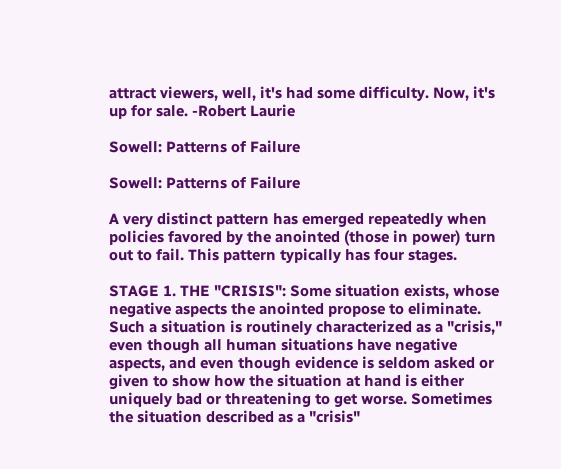attract viewers, well, it's had some difficulty. Now, it's up for sale. -Robert Laurie

Sowell: Patterns of Failure

Sowell: Patterns of Failure

A very distinct pattern has emerged repeatedly when policies favored by the anointed (those in power) turn out to fail. This pattern typically has four stages.

STAGE 1. THE "CRISIS": Some situation exists, whose negative aspects the anointed propose to eliminate. Such a situation is routinely characterized as a "crisis," even though all human situations have negative aspects, and even though evidence is seldom asked or given to show how the situation at hand is either uniquely bad or threatening to get worse. Sometimes the situation described as a "crisis"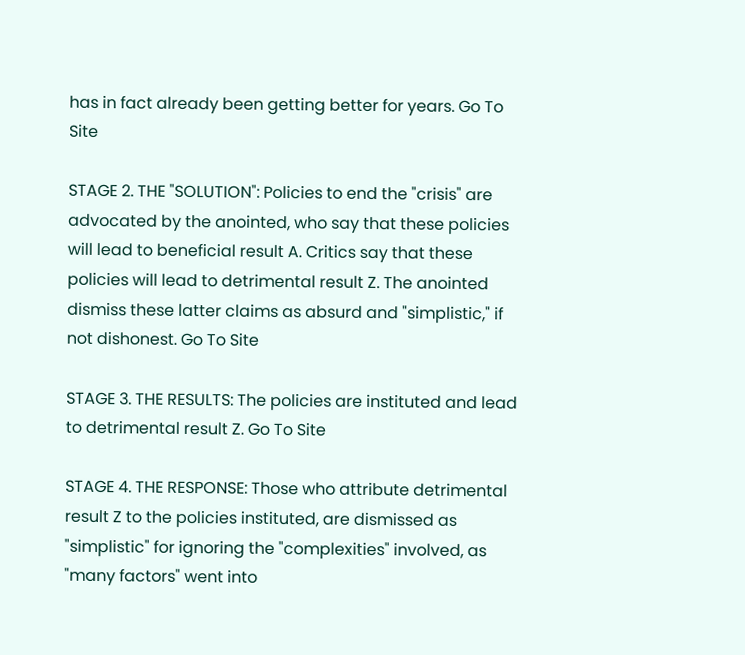has in fact already been getting better for years. Go To Site

STAGE 2. THE "SOLUTION": Policies to end the "crisis" are advocated by the anointed, who say that these policies will lead to beneficial result A. Critics say that these policies will lead to detrimental result Z. The anointed dismiss these latter claims as absurd and "simplistic," if not dishonest. Go To Site

STAGE 3. THE RESULTS: The policies are instituted and lead to detrimental result Z. Go To Site

STAGE 4. THE RESPONSE: Those who attribute detrimental result Z to the policies instituted, are dismissed as "simplistic" for ignoring the "complexities" involved, as "many factors" went into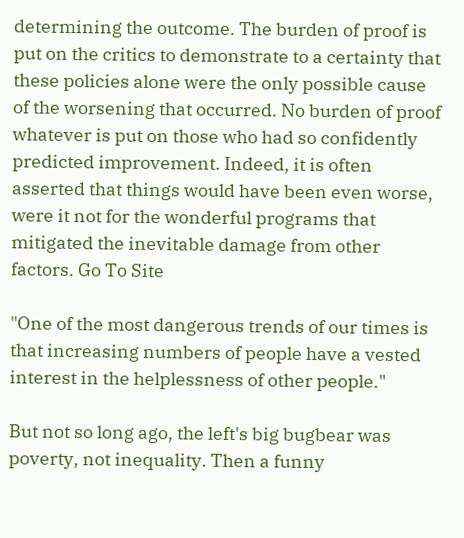determining the outcome. The burden of proof is put on the critics to demonstrate to a certainty that these policies alone were the only possible cause of the worsening that occurred. No burden of proof whatever is put on those who had so confidently predicted improvement. Indeed, it is often asserted that things would have been even worse, were it not for the wonderful programs that mitigated the inevitable damage from other factors. Go To Site

"One of the most dangerous trends of our times is that increasing numbers of people have a vested interest in the helplessness of other people."

But not so long ago, the left's big bugbear was poverty, not inequality. Then a funny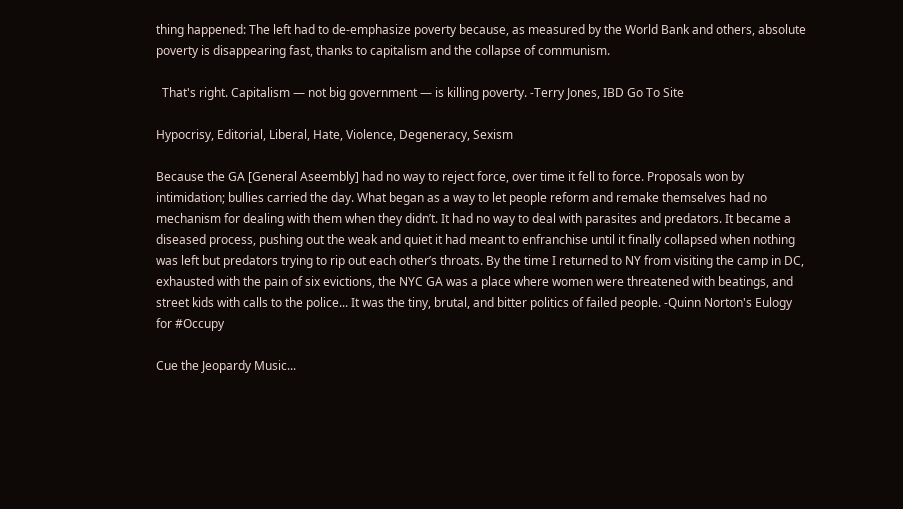thing happened: The left had to de-emphasize poverty because, as measured by the World Bank and others, absolute poverty is disappearing fast, thanks to capitalism and the collapse of communism.

  That's right. Capitalism — not big government — is killing poverty. -Terry Jones, IBD Go To Site

Hypocrisy, Editorial, Liberal, Hate, Violence, Degeneracy, Sexism

Because the GA [General Aseembly] had no way to reject force, over time it fell to force. Proposals won by intimidation; bullies carried the day. What began as a way to let people reform and remake themselves had no mechanism for dealing with them when they didn’t. It had no way to deal with parasites and predators. It became a diseased process, pushing out the weak and quiet it had meant to enfranchise until it finally collapsed when nothing was left but predators trying to rip out each other’s throats. By the time I returned to NY from visiting the camp in DC, exhausted with the pain of six evictions, the NYC GA was a place where women were threatened with beatings, and street kids with calls to the police... It was the tiny, brutal, and bitter politics of failed people. -Quinn Norton's Eulogy for #Occupy

Cue the Jeopardy Music...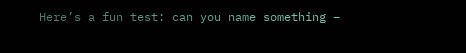Here’s a fun test: can you name something –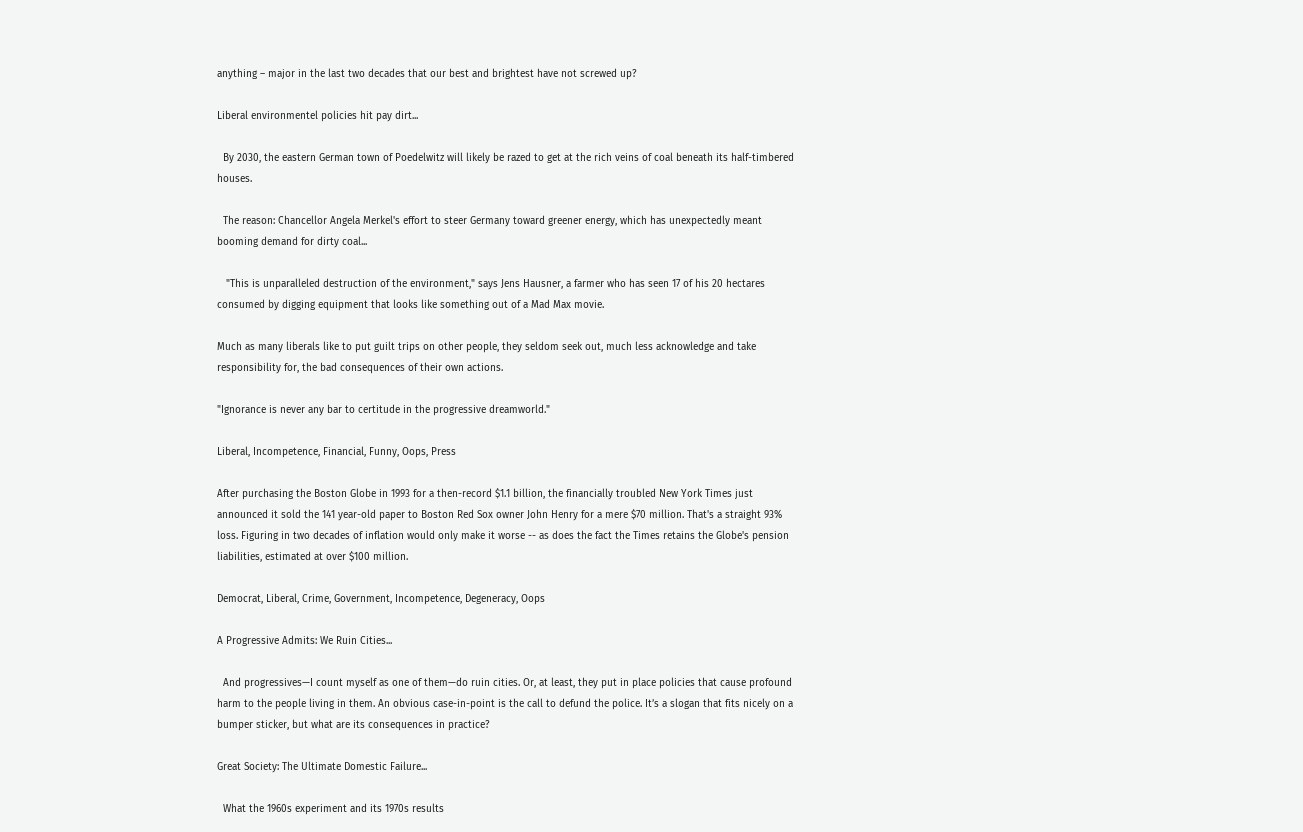anything – major in the last two decades that our best and brightest have not screwed up?

Liberal environmentel policies hit pay dirt...

  By 2030, the eastern German town of Poedelwitz will likely be razed to get at the rich veins of coal beneath its half-timbered houses.

  The reason: Chancellor Angela Merkel's effort to steer Germany toward greener energy, which has unexpectedly meant booming demand for dirty coal...

   "This is unparalleled destruction of the environment," says Jens Hausner, a farmer who has seen 17 of his 20 hectares consumed by digging equipment that looks like something out of a Mad Max movie.

Much as many liberals like to put guilt trips on other people, they seldom seek out, much less acknowledge and take responsibility for, the bad consequences of their own actions.

"Ignorance is never any bar to certitude in the progressive dreamworld."

Liberal, Incompetence, Financial, Funny, Oops, Press

After purchasing the Boston Globe in 1993 for a then-record $1.1 billion, the financially troubled New York Times just announced it sold the 141 year-old paper to Boston Red Sox owner John Henry for a mere $70 million. That's a straight 93% loss. Figuring in two decades of inflation would only make it worse -- as does the fact the Times retains the Globe's pension liabilities, estimated at over $100 million.

Democrat, Liberal, Crime, Government, Incompetence, Degeneracy, Oops

A Progressive Admits: We Ruin Cities...

  And progressives—I count myself as one of them—do ruin cities. Or, at least, they put in place policies that cause profound harm to the people living in them. An obvious case-in-point is the call to defund the police. It’s a slogan that fits nicely on a bumper sticker, but what are its consequences in practice?

Great Society: The Ultimate Domestic Failure...

  What the 1960s experiment and its 1970s results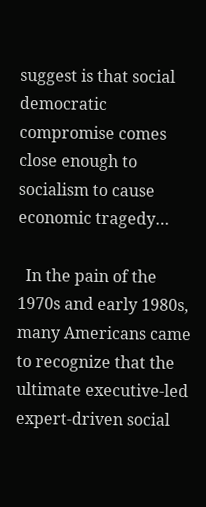suggest is that social democratic compromise comes close enough to socialism to cause economic tragedy…

  In the pain of the 1970s and early 1980s, many Americans came to recognize that the ultimate executive-led expert-driven social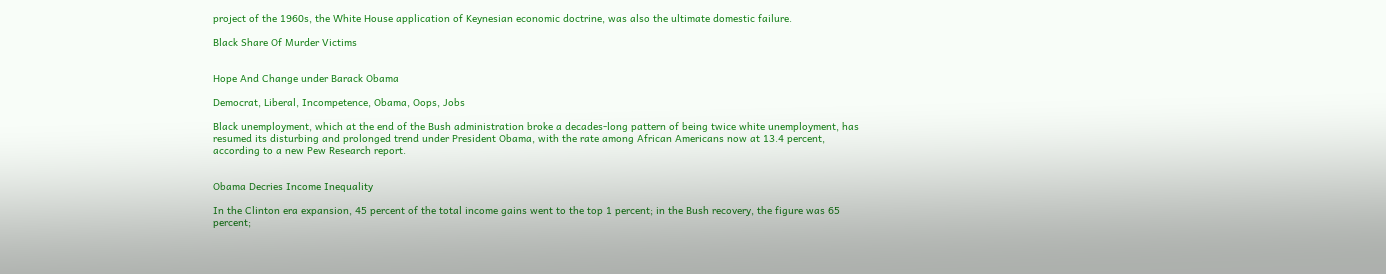project of the 1960s, the White House application of Keynesian economic doctrine, was also the ultimate domestic failure.

Black Share Of Murder Victims


Hope And Change under Barack Obama

Democrat, Liberal, Incompetence, Obama, Oops, Jobs

Black unemployment, which at the end of the Bush administration broke a decades-long pattern of being twice white unemployment, has resumed its disturbing and prolonged trend under President Obama, with the rate among African Americans now at 13.4 percent, according to a new Pew Research report.


Obama Decries Income Inequality

In the Clinton era expansion, 45 percent of the total income gains went to the top 1 percent; in the Bush recovery, the figure was 65 percent;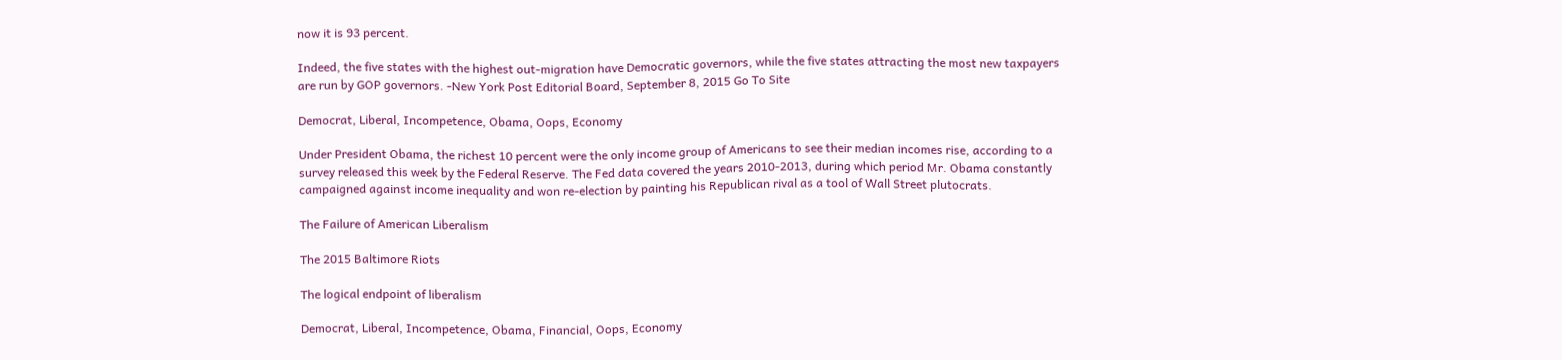now it is 93 percent.

Indeed, the five states with the highest out-migration have Democratic governors, while the five states attracting the most new taxpayers are run by GOP governors. -New York Post Editorial Board, September 8, 2015 Go To Site

Democrat, Liberal, Incompetence, Obama, Oops, Economy

Under President Obama, the richest 10 percent were the only income group of Americans to see their median incomes rise, according to a survey released this week by the Federal Reserve. The Fed data covered the years 2010-2013, during which period Mr. Obama constantly campaigned against income inequality and won re-election by painting his Republican rival as a tool of Wall Street plutocrats.

The Failure of American Liberalism

The 2015 Baltimore Riots

The logical endpoint of liberalism

Democrat, Liberal, Incompetence, Obama, Financial, Oops, Economy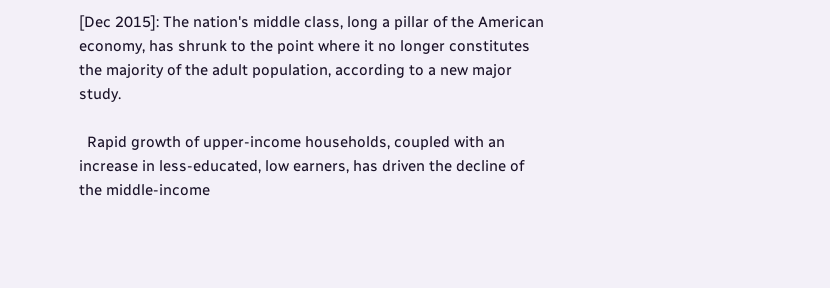[Dec 2015]: The nation's middle class, long a pillar of the American economy, has shrunk to the point where it no longer constitutes the majority of the adult population, according to a new major study.

  Rapid growth of upper-income households, coupled with an increase in less-educated, low earners, has driven the decline of the middle-income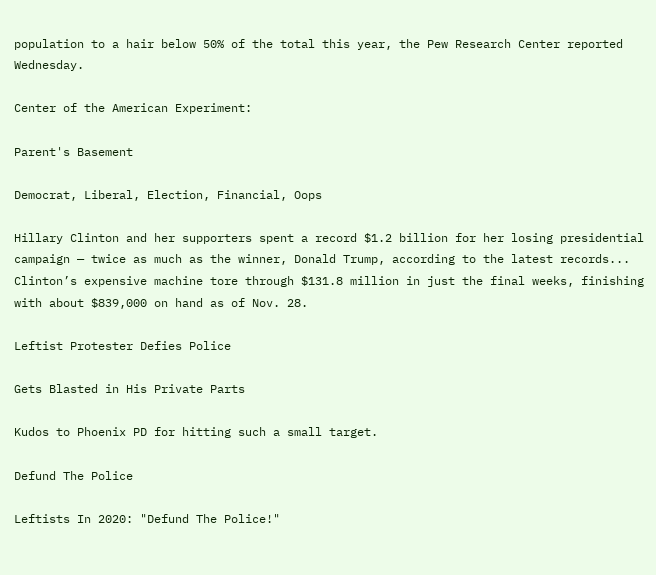population to a hair below 50% of the total this year, the Pew Research Center reported Wednesday.

Center of the American Experiment:

Parent's Basement

Democrat, Liberal, Election, Financial, Oops

Hillary Clinton and her supporters spent a record $1.2 billion for her losing presidential campaign — twice as much as the winner, Donald Trump, according to the latest records... Clinton’s expensive machine tore through $131.8 million in just the final weeks, finishing with about $839,000 on hand as of Nov. 28.

Leftist Protester Defies Police

Gets Blasted in His Private Parts

Kudos to Phoenix PD for hitting such a small target.

Defund The Police

Leftists In 2020: "Defund The Police!"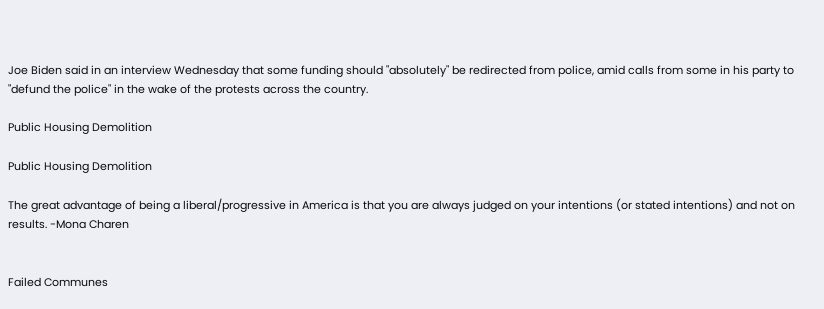Joe Biden said in an interview Wednesday that some funding should "absolutely" be redirected from police, amid calls from some in his party to "defund the police" in the wake of the protests across the country.

Public Housing Demolition

Public Housing Demolition

The great advantage of being a liberal/progressive in America is that you are always judged on your intentions (or stated intentions) and not on results. -Mona Charen


Failed Communes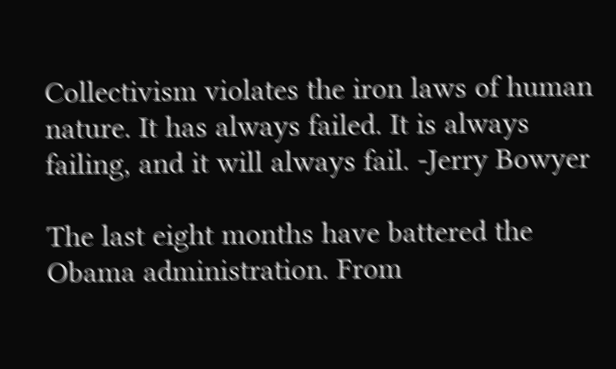Collectivism violates the iron laws of human nature. It has always failed. It is always failing, and it will always fail. -Jerry Bowyer

The last eight months have battered the Obama administration. From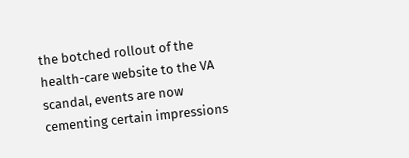the botched rollout of the health-care website to the VA scandal, events are now cementing certain impressions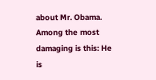about Mr. Obama. Among the most damaging is this: He is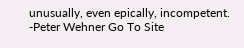unusually, even epically, incompetent. -Peter Wehner Go To Site